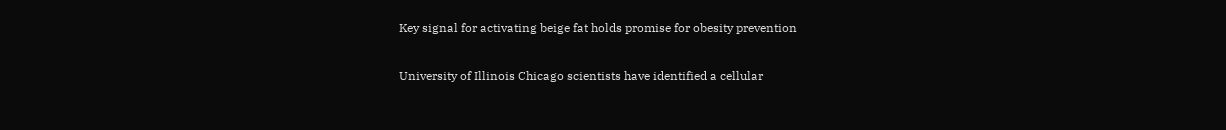Key signal for activating beige fat holds promise for obesity prevention

University of Illinois Chicago scientists have identified a cellular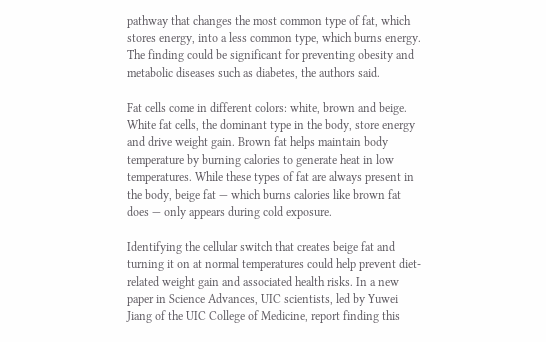pathway that changes the most common type of fat, which stores energy, into a less common type, which burns energy. The finding could be significant for preventing obesity and metabolic diseases such as diabetes, the authors said.

Fat cells come in different colors: white, brown and beige. White fat cells, the dominant type in the body, store energy and drive weight gain. Brown fat helps maintain body temperature by burning calories to generate heat in low temperatures. While these types of fat are always present in the body, beige fat — which burns calories like brown fat does — only appears during cold exposure.

Identifying the cellular switch that creates beige fat and turning it on at normal temperatures could help prevent diet-related weight gain and associated health risks. In a new paper in Science Advances, UIC scientists, led by Yuwei Jiang of the UIC College of Medicine, report finding this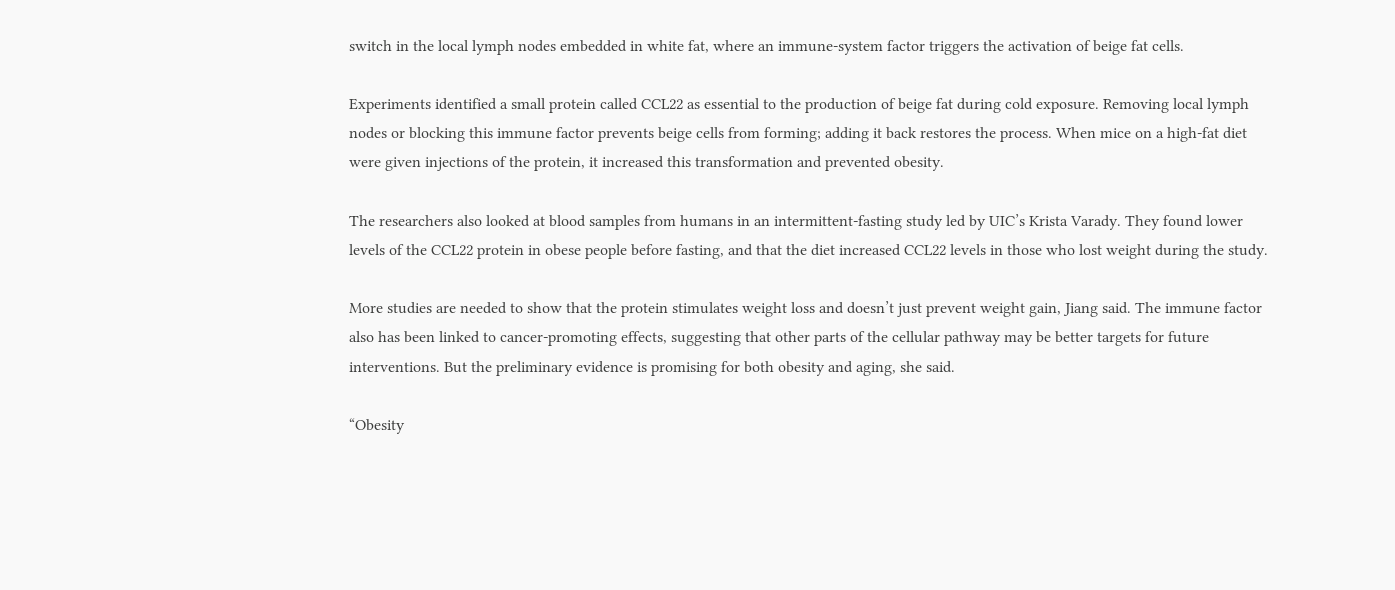switch in the local lymph nodes embedded in white fat, where an immune-system factor triggers the activation of beige fat cells.

Experiments identified a small protein called CCL22 as essential to the production of beige fat during cold exposure. Removing local lymph nodes or blocking this immune factor prevents beige cells from forming; adding it back restores the process. When mice on a high-fat diet were given injections of the protein, it increased this transformation and prevented obesity.

The researchers also looked at blood samples from humans in an intermittent-fasting study led by UIC’s Krista Varady. They found lower levels of the CCL22 protein in obese people before fasting, and that the diet increased CCL22 levels in those who lost weight during the study.

More studies are needed to show that the protein stimulates weight loss and doesn’t just prevent weight gain, Jiang said. The immune factor also has been linked to cancer-promoting effects, suggesting that other parts of the cellular pathway may be better targets for future interventions. But the preliminary evidence is promising for both obesity and aging, she said.

“Obesity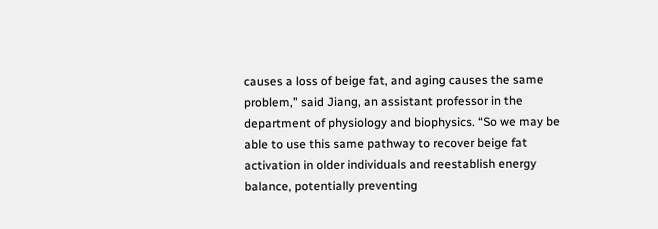causes a loss of beige fat, and aging causes the same problem,” said Jiang, an assistant professor in the department of physiology and biophysics. “So we may be able to use this same pathway to recover beige fat activation in older individuals and reestablish energy balance, potentially preventing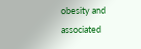obesity and associated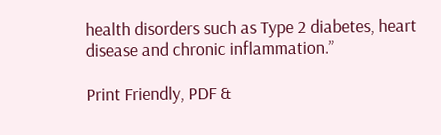health disorders such as Type 2 diabetes, heart disease and chronic inflammation.”

Print Friendly, PDF &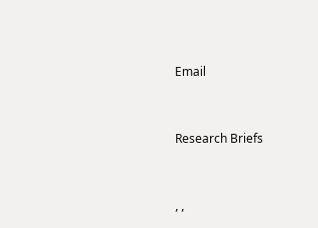Email


Research Briefs


, ,